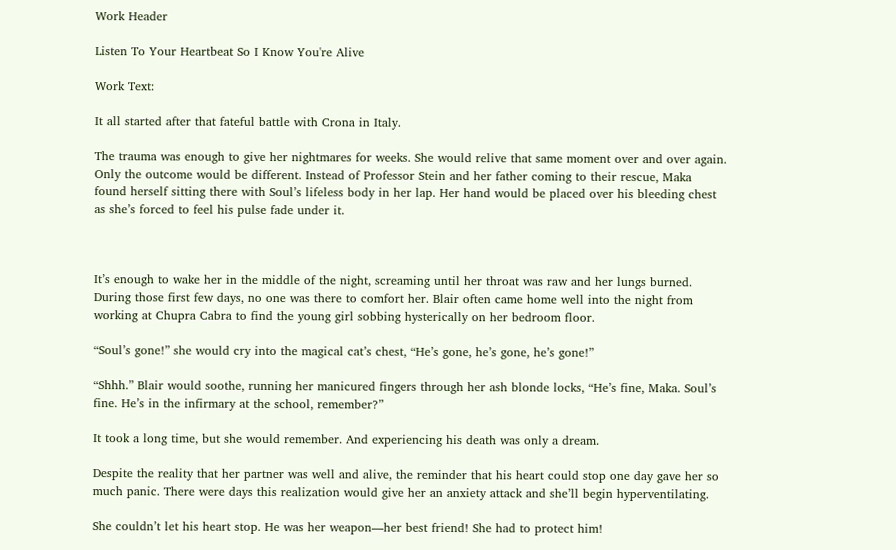Work Header

Listen To Your Heartbeat So I Know You're Alive

Work Text:

It all started after that fateful battle with Crona in Italy.

The trauma was enough to give her nightmares for weeks. She would relive that same moment over and over again. Only the outcome would be different. Instead of Professor Stein and her father coming to their rescue, Maka found herself sitting there with Soul’s lifeless body in her lap. Her hand would be placed over his bleeding chest as she’s forced to feel his pulse fade under it.



It’s enough to wake her in the middle of the night, screaming until her throat was raw and her lungs burned. During those first few days, no one was there to comfort her. Blair often came home well into the night from working at Chupra Cabra to find the young girl sobbing hysterically on her bedroom floor.

“Soul’s gone!” she would cry into the magical cat’s chest, “He’s gone, he’s gone, he’s gone!”

“Shhh.” Blair would soothe, running her manicured fingers through her ash blonde locks, “He’s fine, Maka. Soul’s fine. He’s in the infirmary at the school, remember?”

It took a long time, but she would remember. And experiencing his death was only a dream.

Despite the reality that her partner was well and alive, the reminder that his heart could stop one day gave her so much panic. There were days this realization would give her an anxiety attack and she’ll begin hyperventilating.

She couldn’t let his heart stop. He was her weapon—her best friend! She had to protect him!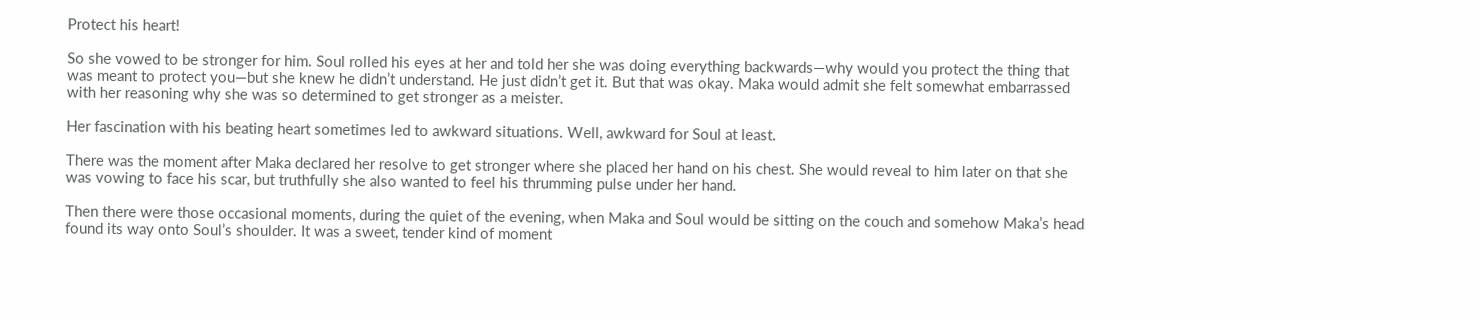Protect his heart!

So she vowed to be stronger for him. Soul rolled his eyes at her and told her she was doing everything backwards—why would you protect the thing that was meant to protect you—but she knew he didn’t understand. He just didn’t get it. But that was okay. Maka would admit she felt somewhat embarrassed with her reasoning why she was so determined to get stronger as a meister.

Her fascination with his beating heart sometimes led to awkward situations. Well, awkward for Soul at least.

There was the moment after Maka declared her resolve to get stronger where she placed her hand on his chest. She would reveal to him later on that she was vowing to face his scar, but truthfully she also wanted to feel his thrumming pulse under her hand.

Then there were those occasional moments, during the quiet of the evening, when Maka and Soul would be sitting on the couch and somehow Maka’s head found its way onto Soul’s shoulder. It was a sweet, tender kind of moment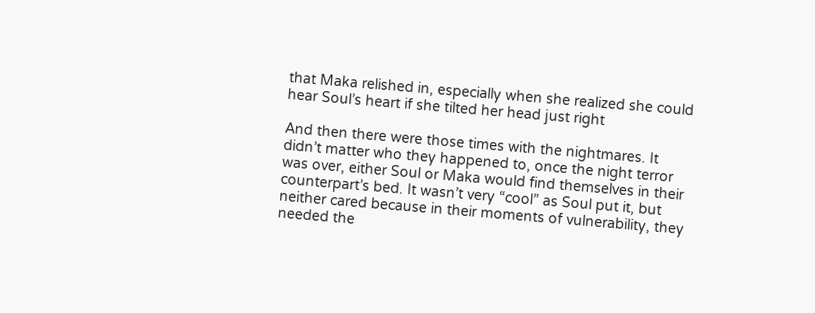that Maka relished in, especially when she realized she could hear Soul’s heart if she tilted her head just right

And then there were those times with the nightmares. It didn’t matter who they happened to, once the night terror was over, either Soul or Maka would find themselves in their counterpart’s bed. It wasn’t very “cool” as Soul put it, but neither cared because in their moments of vulnerability, they needed the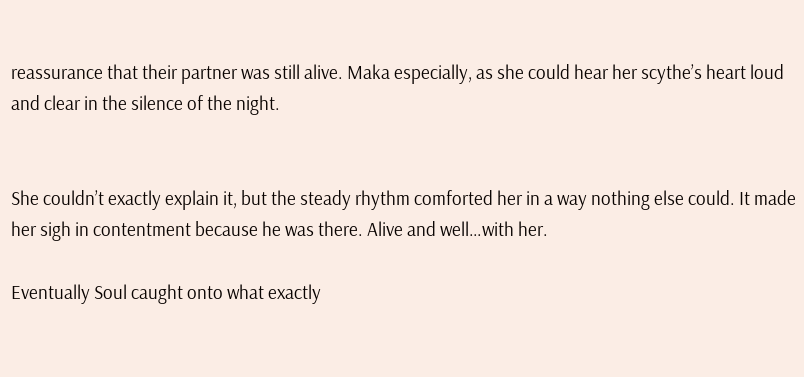reassurance that their partner was still alive. Maka especially, as she could hear her scythe’s heart loud and clear in the silence of the night.


She couldn’t exactly explain it, but the steady rhythm comforted her in a way nothing else could. It made her sigh in contentment because he was there. Alive and well…with her.

Eventually Soul caught onto what exactly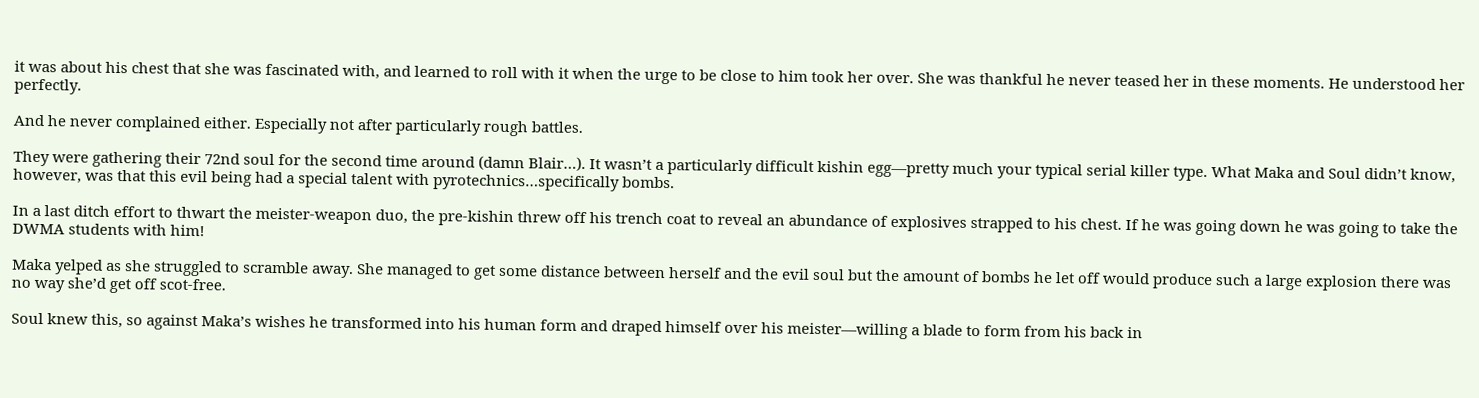it was about his chest that she was fascinated with, and learned to roll with it when the urge to be close to him took her over. She was thankful he never teased her in these moments. He understood her perfectly.

And he never complained either. Especially not after particularly rough battles.

They were gathering their 72nd soul for the second time around (damn Blair…). It wasn’t a particularly difficult kishin egg—pretty much your typical serial killer type. What Maka and Soul didn’t know, however, was that this evil being had a special talent with pyrotechnics…specifically bombs.

In a last ditch effort to thwart the meister-weapon duo, the pre-kishin threw off his trench coat to reveal an abundance of explosives strapped to his chest. If he was going down he was going to take the DWMA students with him!

Maka yelped as she struggled to scramble away. She managed to get some distance between herself and the evil soul but the amount of bombs he let off would produce such a large explosion there was no way she’d get off scot-free.

Soul knew this, so against Maka’s wishes he transformed into his human form and draped himself over his meister—willing a blade to form from his back in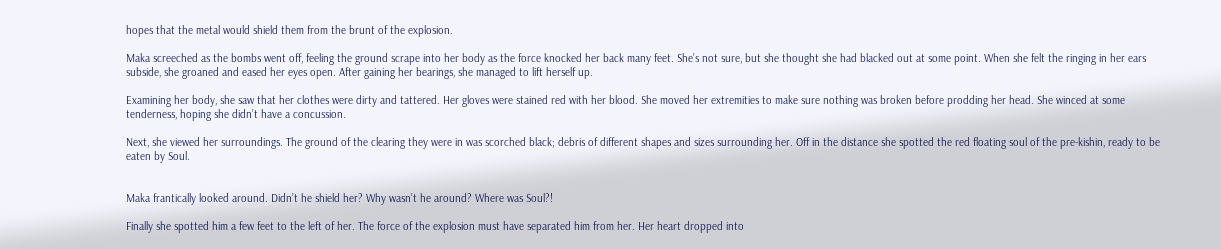hopes that the metal would shield them from the brunt of the explosion.

Maka screeched as the bombs went off, feeling the ground scrape into her body as the force knocked her back many feet. She’s not sure, but she thought she had blacked out at some point. When she felt the ringing in her ears subside, she groaned and eased her eyes open. After gaining her bearings, she managed to lift herself up.

Examining her body, she saw that her clothes were dirty and tattered. Her gloves were stained red with her blood. She moved her extremities to make sure nothing was broken before prodding her head. She winced at some tenderness, hoping she didn’t have a concussion.

Next, she viewed her surroundings. The ground of the clearing they were in was scorched black; debris of different shapes and sizes surrounding her. Off in the distance she spotted the red floating soul of the pre-kishin, ready to be eaten by Soul.


Maka frantically looked around. Didn’t he shield her? Why wasn’t he around? Where was Soul?!

Finally she spotted him a few feet to the left of her. The force of the explosion must have separated him from her. Her heart dropped into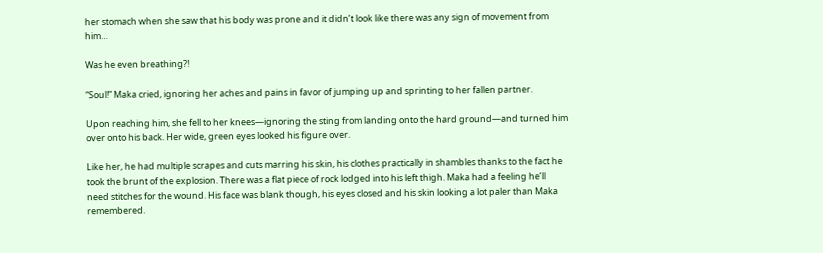her stomach when she saw that his body was prone and it didn’t look like there was any sign of movement from him…

Was he even breathing?!

“Soul!” Maka cried, ignoring her aches and pains in favor of jumping up and sprinting to her fallen partner.

Upon reaching him, she fell to her knees—ignoring the sting from landing onto the hard ground—and turned him over onto his back. Her wide, green eyes looked his figure over.

Like her, he had multiple scrapes and cuts marring his skin, his clothes practically in shambles thanks to the fact he took the brunt of the explosion. There was a flat piece of rock lodged into his left thigh. Maka had a feeling he’ll need stitches for the wound. His face was blank though, his eyes closed and his skin looking a lot paler than Maka remembered.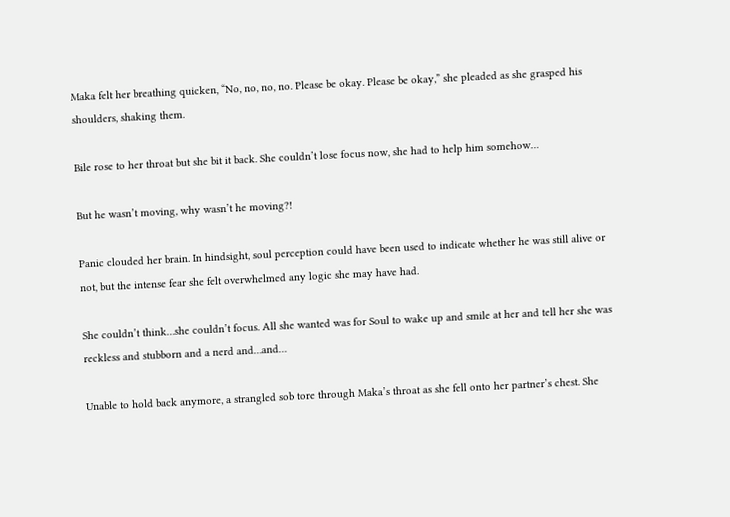Maka felt her breathing quicken, “No, no, no, no. Please be okay. Please be okay,” she pleaded as she grasped his shoulders, shaking them.

Bile rose to her throat but she bit it back. She couldn’t lose focus now, she had to help him somehow…

But he wasn’t moving, why wasn’t he moving?!

Panic clouded her brain. In hindsight, soul perception could have been used to indicate whether he was still alive or not, but the intense fear she felt overwhelmed any logic she may have had.

She couldn’t think…she couldn’t focus. All she wanted was for Soul to wake up and smile at her and tell her she was reckless and stubborn and a nerd and…and…

Unable to hold back anymore, a strangled sob tore through Maka’s throat as she fell onto her partner’s chest. She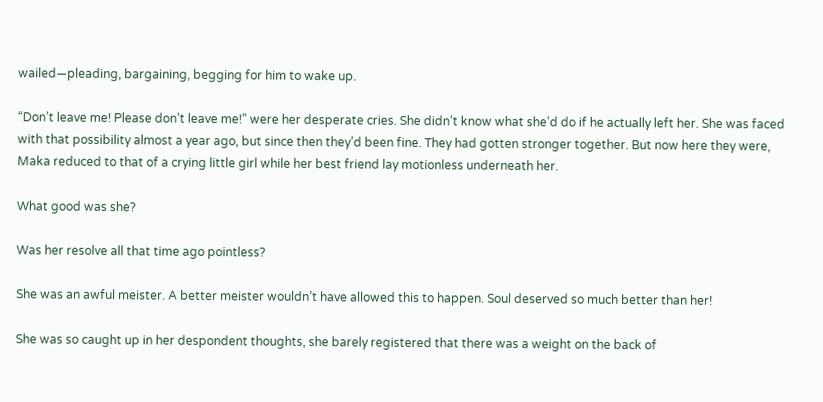wailed—pleading, bargaining, begging for him to wake up.

“Don’t leave me! Please don’t leave me!” were her desperate cries. She didn’t know what she’d do if he actually left her. She was faced with that possibility almost a year ago, but since then they’d been fine. They had gotten stronger together. But now here they were, Maka reduced to that of a crying little girl while her best friend lay motionless underneath her.

What good was she?

Was her resolve all that time ago pointless?

She was an awful meister. A better meister wouldn’t have allowed this to happen. Soul deserved so much better than her!

She was so caught up in her despondent thoughts, she barely registered that there was a weight on the back of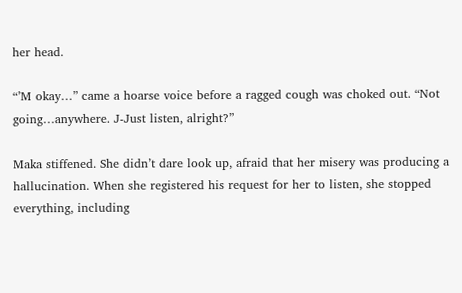her head.

“’M okay…” came a hoarse voice before a ragged cough was choked out. “Not going…anywhere. J-Just listen, alright?”

Maka stiffened. She didn’t dare look up, afraid that her misery was producing a hallucination. When she registered his request for her to listen, she stopped everything, including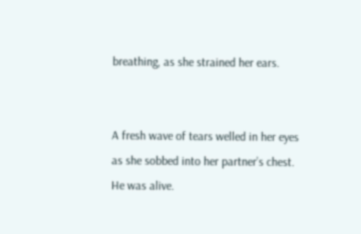breathing, as she strained her ears.


A fresh wave of tears welled in her eyes as she sobbed into her partner’s chest. He was alive.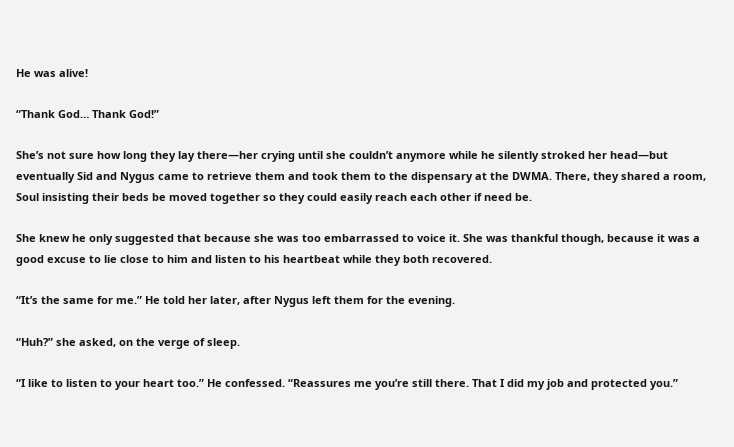He was alive!

“Thank God… Thank God!”

She’s not sure how long they lay there—her crying until she couldn’t anymore while he silently stroked her head—but eventually Sid and Nygus came to retrieve them and took them to the dispensary at the DWMA. There, they shared a room, Soul insisting their beds be moved together so they could easily reach each other if need be.

She knew he only suggested that because she was too embarrassed to voice it. She was thankful though, because it was a good excuse to lie close to him and listen to his heartbeat while they both recovered.

“It’s the same for me.” He told her later, after Nygus left them for the evening.

“Huh?” she asked, on the verge of sleep.

“I like to listen to your heart too.” He confessed. “Reassures me you’re still there. That I did my job and protected you.”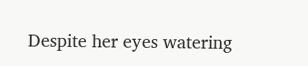Despite her eyes watering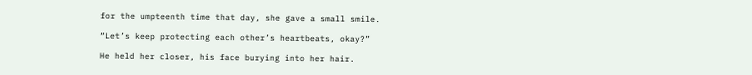for the umpteenth time that day, she gave a small smile.

“Let’s keep protecting each other’s heartbeats, okay?”

He held her closer, his face burying into her hair.